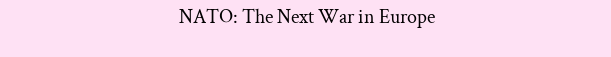NATO: The Next War in Europe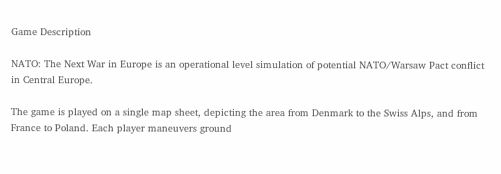Game Description

NATO: The Next War in Europe is an operational level simulation of potential NATO/Warsaw Pact conflict in Central Europe.

The game is played on a single map sheet, depicting the area from Denmark to the Swiss Alps, and from France to Poland. Each player maneuvers ground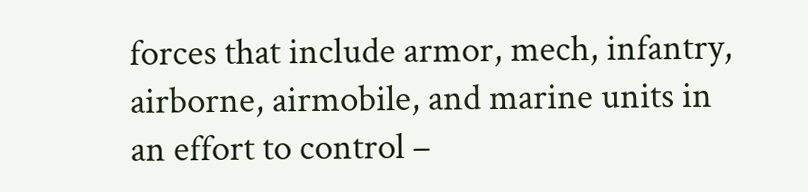forces that include armor, mech, infantry, airborne, airmobile, and marine units in an effort to control –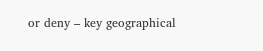or deny – key geographical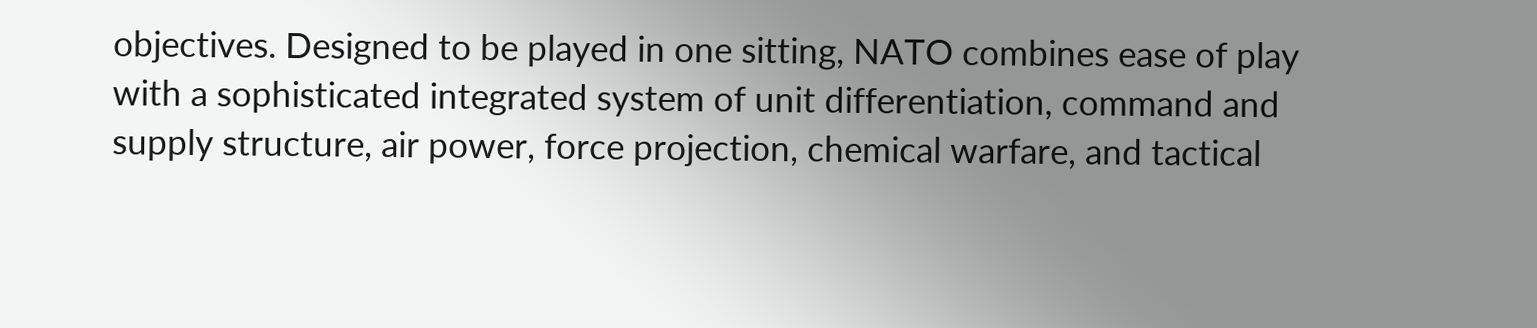objectives. Designed to be played in one sitting, NATO combines ease of play with a sophisticated integrated system of unit differentiation, command and supply structure, air power, force projection, chemical warfare, and tactical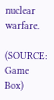nuclear warfare.

(SOURCE: Game Box)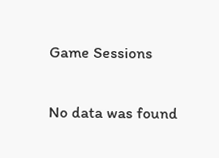Game Sessions

No data was found